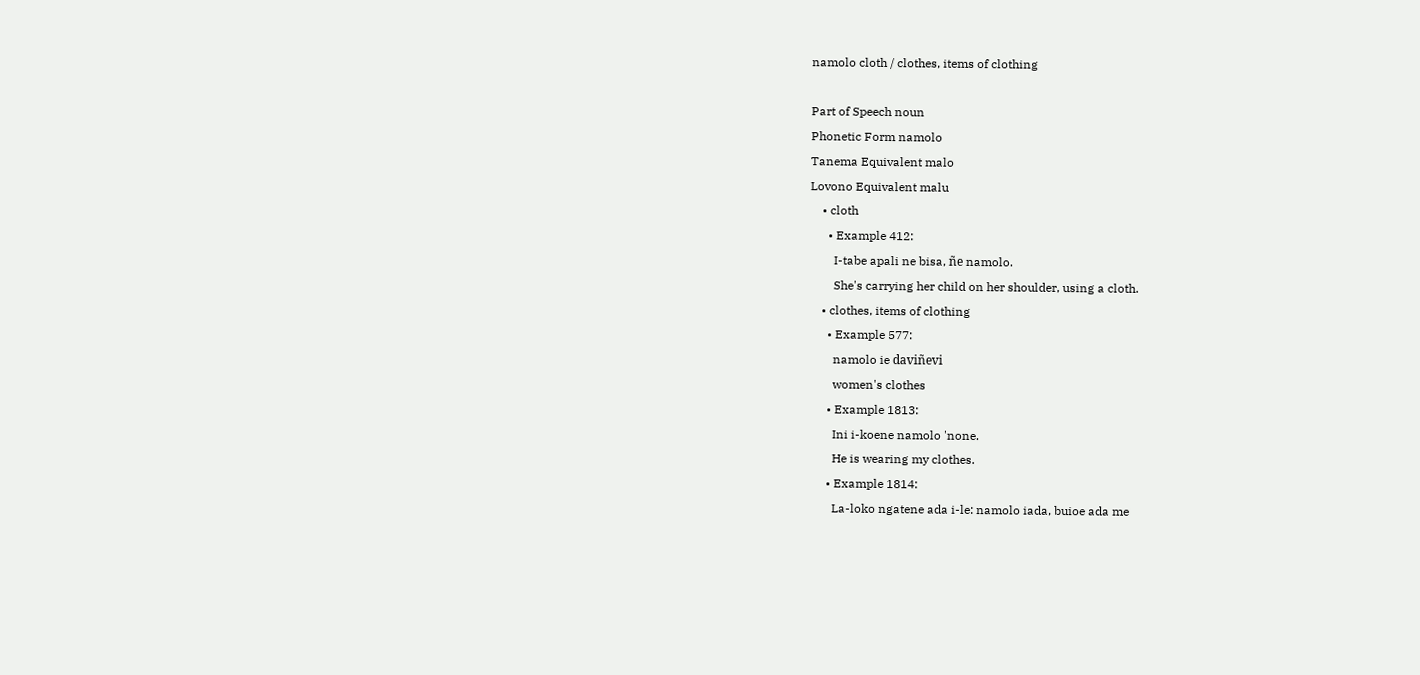namolo cloth / clothes, items of clothing

Part of Speech noun
Phonetic Form namolo
Tanema Equivalent malo
Lovono Equivalent malu
    • cloth
      • Example 412:
        I-tabe apali ne bisa, ñe namolo.
        She's carrying her child on her shoulder, using a cloth.
    • clothes, items of clothing
      • Example 577:
        namolo ie daviñevi
        women's clothes
      • Example 1813:
        Ini i-koene namolo 'none.
        He is wearing my clothes.
      • Example 1814:
        La-loko ngatene ada i-le: namolo iada, buioe ada me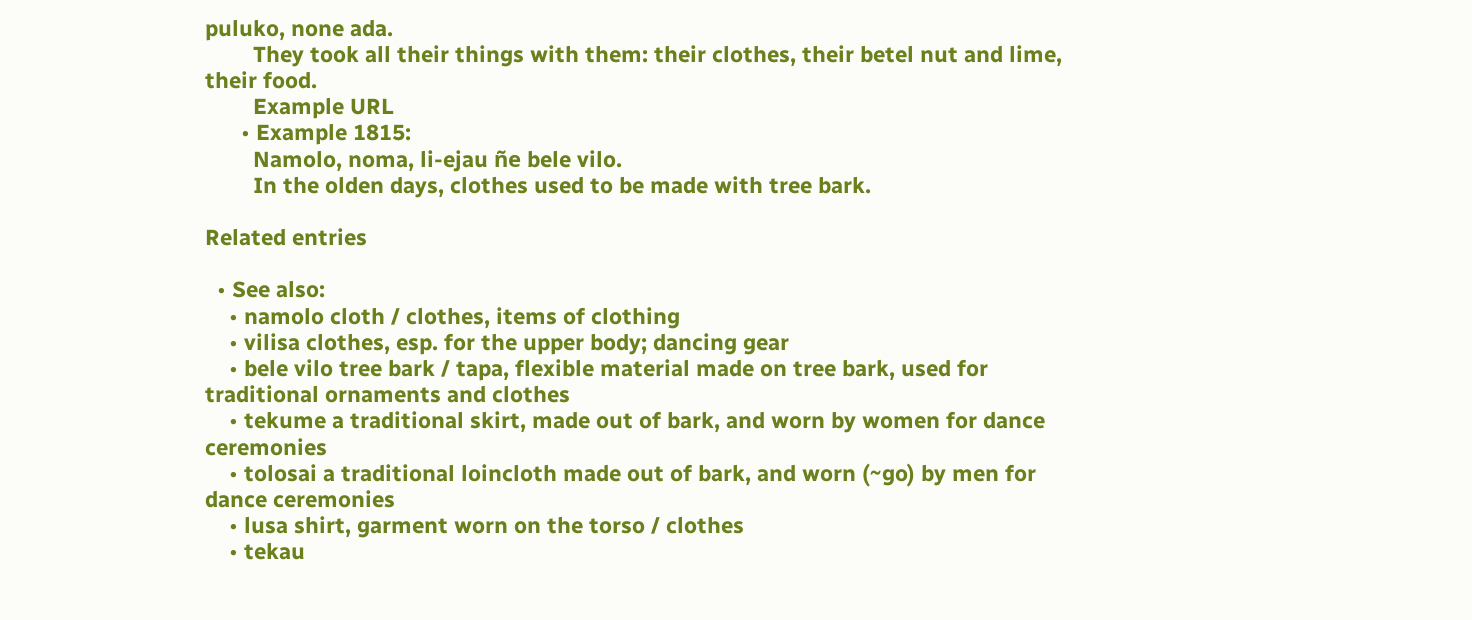puluko, none ada.
        They took all their things with them: their clothes, their betel nut and lime, their food.
        Example URL
      • Example 1815:
        Namolo, noma, li-ejau ñe bele vilo.
        In the olden days, clothes used to be made with tree bark.

Related entries

  • See also:
    • namolo cloth / clothes, items of clothing
    • vilisa clothes, esp. for the upper body; dancing gear
    • bele vilo tree bark / tapa, flexible material made on tree bark, used for traditional ornaments and clothes
    • tekume a traditional skirt, made out of bark, and worn by women for dance ceremonies
    • tolosai a traditional loincloth made out of bark, and worn (~go) by men for dance ceremonies
    • lusa shirt, garment worn on the torso / clothes
    • tekau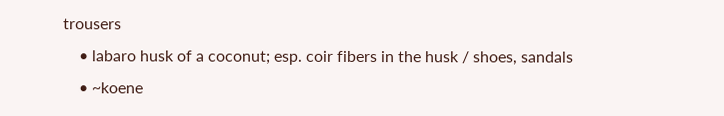trousers
    • labaro husk of a coconut; esp. coir fibers in the husk / shoes, sandals
    • ~koene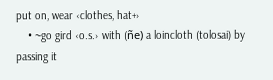put on, wear ‹clothes, hat+›
    • ~go gird ‹o.s.› with (ñe) a loincloth (tolosai) by passing it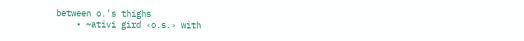between o.'s thighs
    • ~ativi gird ‹o.s.› with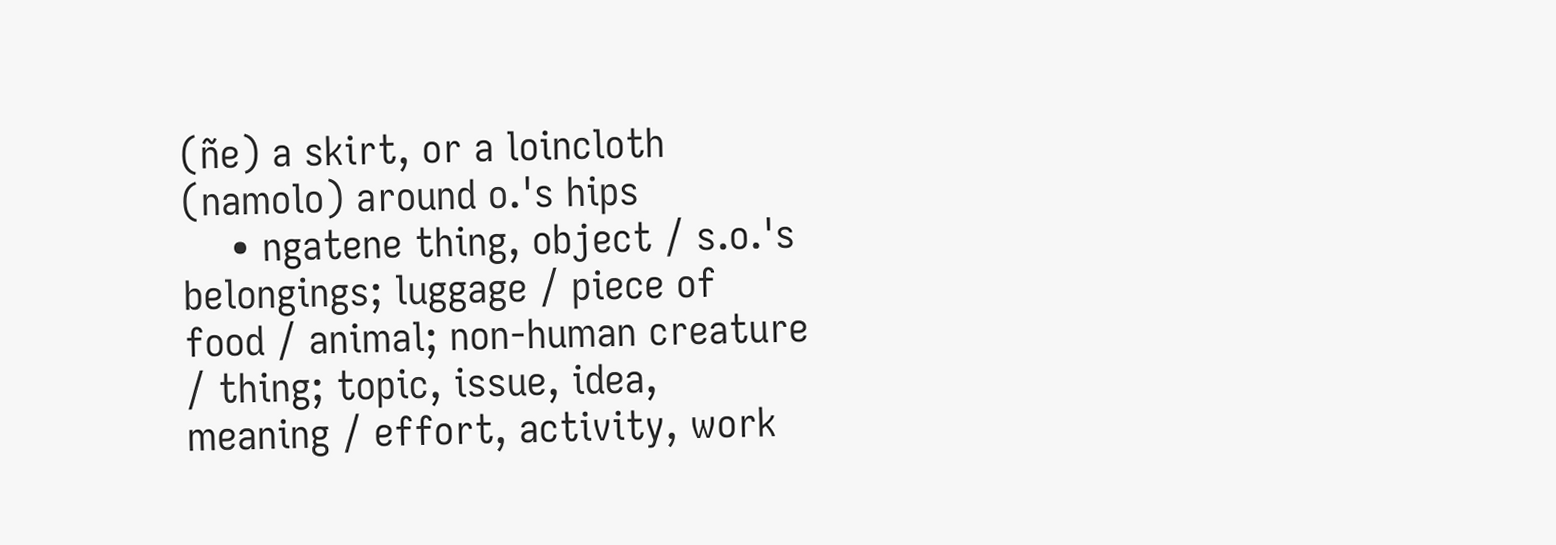(ñe) a skirt, or a loincloth (namolo) around o.'s hips
    • ngatene thing, object / s.o.'s belongings; luggage / piece of food / animal; non-human creature / thing; topic, issue, idea, meaning / effort, activity, work